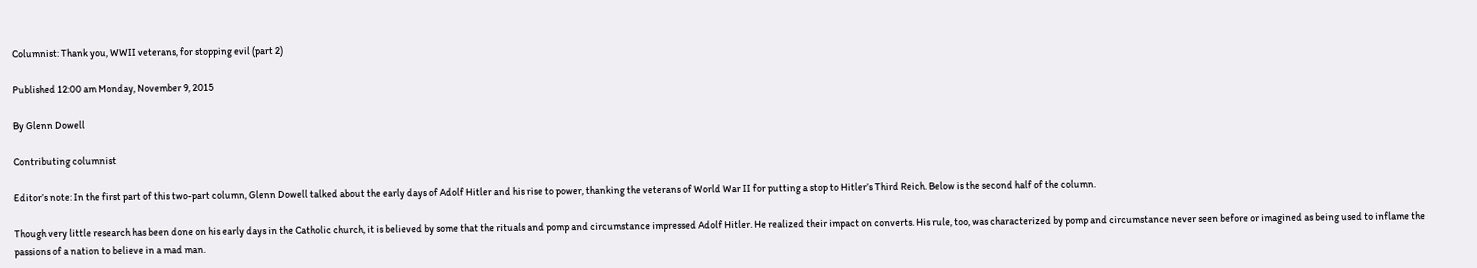Columnist: Thank you, WWII veterans, for stopping evil (part 2)

Published 12:00 am Monday, November 9, 2015

By Glenn Dowell

Contributing columnist

Editor’s note: In the first part of this two-part column, Glenn Dowell talked about the early days of Adolf Hitler and his rise to power, thanking the veterans of World War II for putting a stop to Hitler’s Third Reich. Below is the second half of the column.

Though very little research has been done on his early days in the Catholic church, it is believed by some that the rituals and pomp and circumstance impressed Adolf Hitler. He realized their impact on converts. His rule, too, was characterized by pomp and circumstance never seen before or imagined as being used to inflame the passions of a nation to believe in a mad man.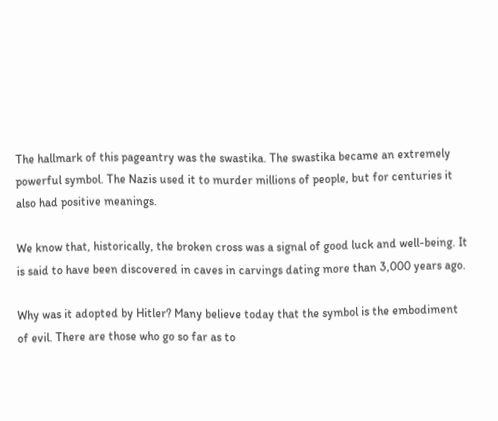The hallmark of this pageantry was the swastika. The swastika became an extremely powerful symbol. The Nazis used it to murder millions of people, but for centuries it also had positive meanings.

We know that, historically, the broken cross was a signal of good luck and well-being. It is said to have been discovered in caves in carvings dating more than 3,000 years ago.

Why was it adopted by Hitler? Many believe today that the symbol is the embodiment of evil. There are those who go so far as to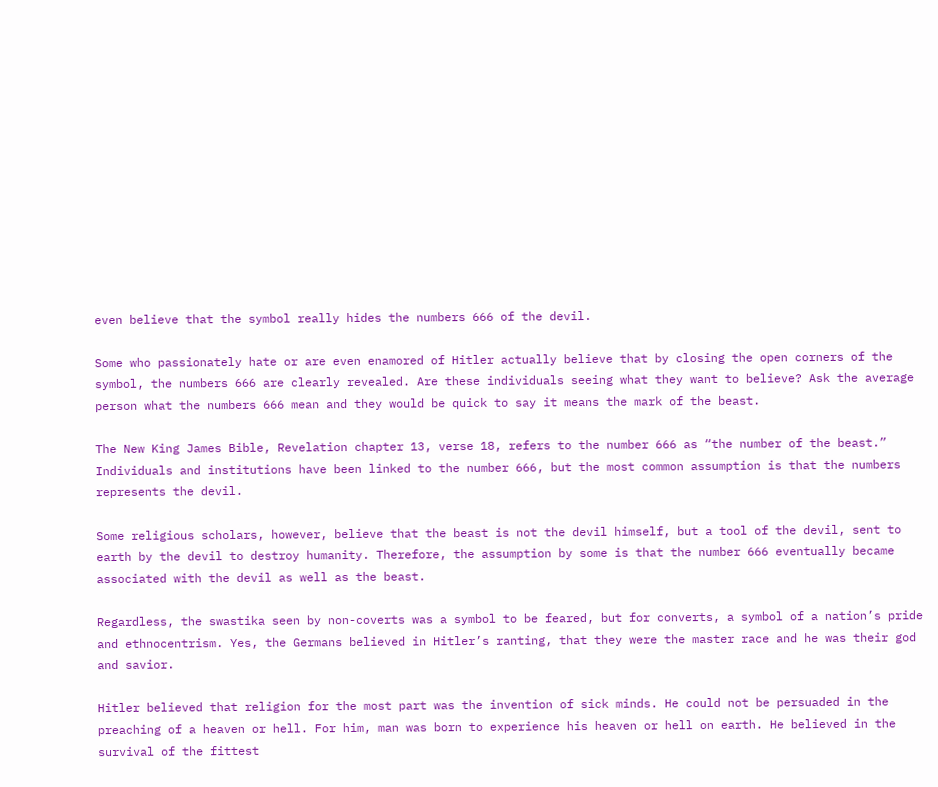even believe that the symbol really hides the numbers 666 of the devil.

Some who passionately hate or are even enamored of Hitler actually believe that by closing the open corners of the symbol, the numbers 666 are clearly revealed. Are these individuals seeing what they want to believe? Ask the average person what the numbers 666 mean and they would be quick to say it means the mark of the beast.

The New King James Bible, Revelation chapter 13, verse 18, refers to the number 666 as “the number of the beast.” Individuals and institutions have been linked to the number 666, but the most common assumption is that the numbers represents the devil.

Some religious scholars, however, believe that the beast is not the devil himself, but a tool of the devil, sent to earth by the devil to destroy humanity. Therefore, the assumption by some is that the number 666 eventually became associated with the devil as well as the beast.

Regardless, the swastika seen by non-coverts was a symbol to be feared, but for converts, a symbol of a nation’s pride and ethnocentrism. Yes, the Germans believed in Hitler’s ranting, that they were the master race and he was their god and savior.

Hitler believed that religion for the most part was the invention of sick minds. He could not be persuaded in the preaching of a heaven or hell. For him, man was born to experience his heaven or hell on earth. He believed in the survival of the fittest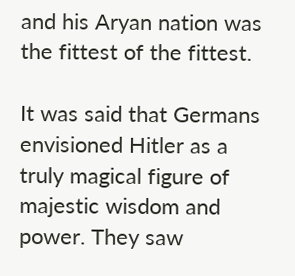and his Aryan nation was the fittest of the fittest.

It was said that Germans envisioned Hitler as a truly magical figure of majestic wisdom and power. They saw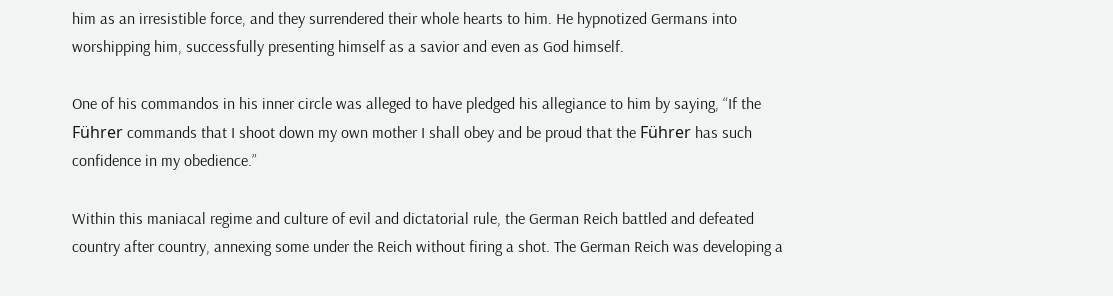him as an irresistible force, and they surrendered their whole hearts to him. He hypnotized Germans into worshipping him, successfully presenting himself as a savior and even as God himself.

One of his commandos in his inner circle was alleged to have pledged his allegiance to him by saying, “If the Führer commands that I shoot down my own mother I shall obey and be proud that the Führer has such confidence in my obedience.”

Within this maniacal regime and culture of evil and dictatorial rule, the German Reich battled and defeated country after country, annexing some under the Reich without firing a shot. The German Reich was developing a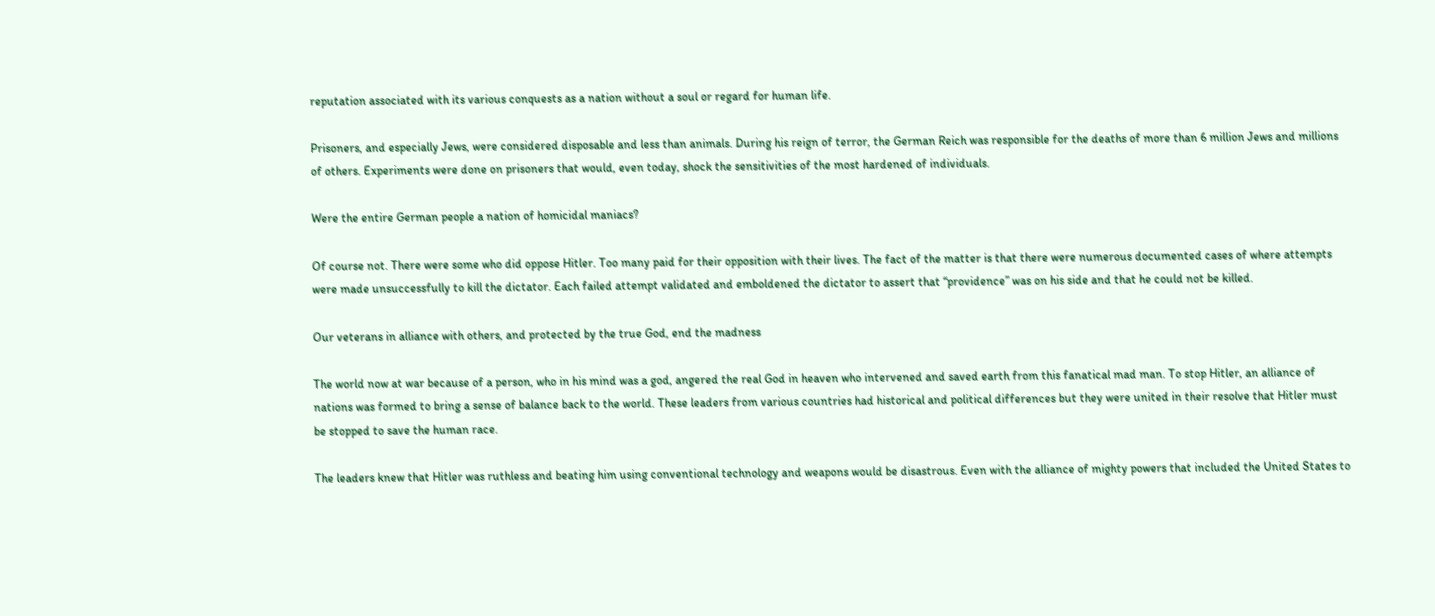reputation associated with its various conquests as a nation without a soul or regard for human life.

Prisoners, and especially Jews, were considered disposable and less than animals. During his reign of terror, the German Reich was responsible for the deaths of more than 6 million Jews and millions of others. Experiments were done on prisoners that would, even today, shock the sensitivities of the most hardened of individuals.

Were the entire German people a nation of homicidal maniacs?

Of course not. There were some who did oppose Hitler. Too many paid for their opposition with their lives. The fact of the matter is that there were numerous documented cases of where attempts were made unsuccessfully to kill the dictator. Each failed attempt validated and emboldened the dictator to assert that “providence” was on his side and that he could not be killed.

Our veterans in alliance with others, and protected by the true God, end the madness

The world now at war because of a person, who in his mind was a god, angered the real God in heaven who intervened and saved earth from this fanatical mad man. To stop Hitler, an alliance of nations was formed to bring a sense of balance back to the world. These leaders from various countries had historical and political differences but they were united in their resolve that Hitler must be stopped to save the human race.

The leaders knew that Hitler was ruthless and beating him using conventional technology and weapons would be disastrous. Even with the alliance of mighty powers that included the United States to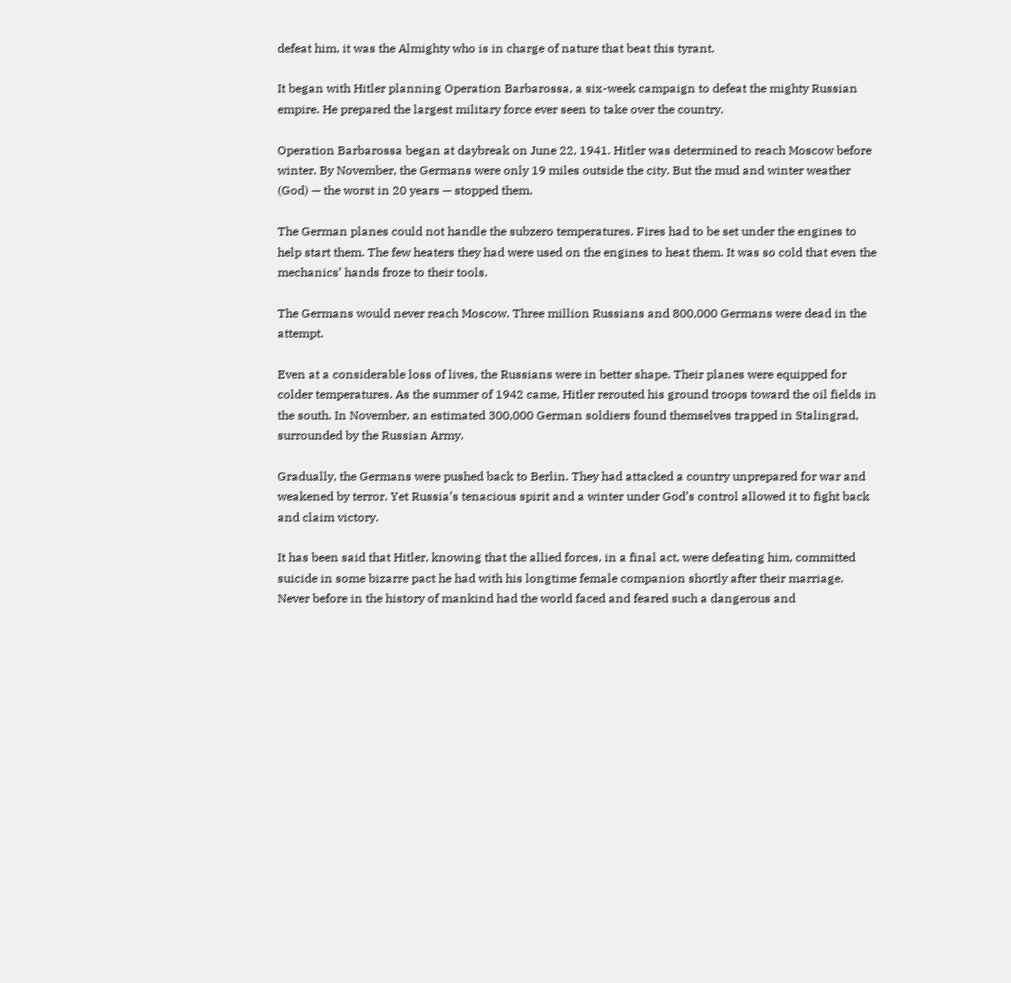defeat him, it was the Almighty who is in charge of nature that beat this tyrant.

It began with Hitler planning Operation Barbarossa, a six-week campaign to defeat the mighty Russian empire. He prepared the largest military force ever seen to take over the country.

Operation Barbarossa began at daybreak on June 22, 1941. Hitler was determined to reach Moscow before winter. By November, the Germans were only 19 miles outside the city. But the mud and winter weather (God) — the worst in 20 years — stopped them.

The German planes could not handle the subzero temperatures. Fires had to be set under the engines to help start them. The few heaters they had were used on the engines to heat them. It was so cold that even the mechanics’ hands froze to their tools.

The Germans would never reach Moscow. Three million Russians and 800,000 Germans were dead in the attempt.

Even at a considerable loss of lives, the Russians were in better shape. Their planes were equipped for colder temperatures. As the summer of 1942 came, Hitler rerouted his ground troops toward the oil fields in the south. In November, an estimated 300,000 German soldiers found themselves trapped in Stalingrad, surrounded by the Russian Army.

Gradually, the Germans were pushed back to Berlin. They had attacked a country unprepared for war and weakened by terror. Yet Russia’s tenacious spirit and a winter under God’s control allowed it to fight back and claim victory.

It has been said that Hitler, knowing that the allied forces, in a final act, were defeating him, committed suicide in some bizarre pact he had with his longtime female companion shortly after their marriage. Never before in the history of mankind had the world faced and feared such a dangerous and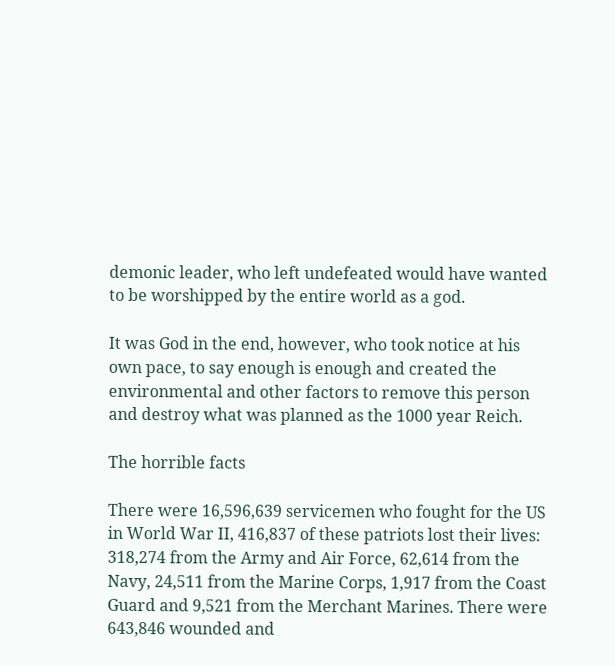demonic leader, who left undefeated would have wanted to be worshipped by the entire world as a god.

It was God in the end, however, who took notice at his own pace, to say enough is enough and created the environmental and other factors to remove this person and destroy what was planned as the 1000 year Reich.

The horrible facts

There were 16,596,639 servicemen who fought for the US in World War II, 416,837 of these patriots lost their lives: 318,274 from the Army and Air Force, 62,614 from the Navy, 24,511 from the Marine Corps, 1,917 from the Coast Guard and 9,521 from the Merchant Marines. There were 643,846 wounded and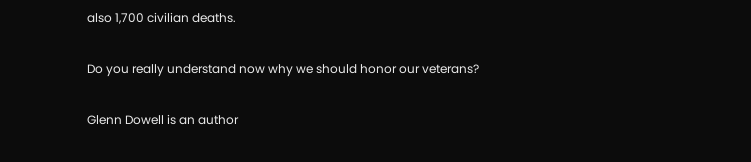also 1,700 civilian deaths.

Do you really understand now why we should honor our veterans?

Glenn Dowell is an author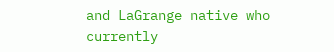and LaGrange native who currently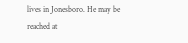lives in Jonesboro. He may be reached at